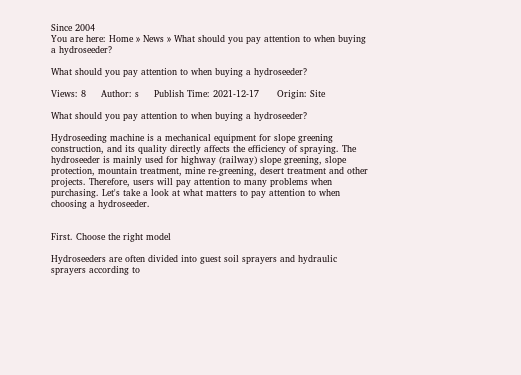Since 2004
You are here: Home » News » What should you pay attention to when buying a hydroseeder?

What should you pay attention to when buying a hydroseeder?

Views: 8     Author: s     Publish Time: 2021-12-17      Origin: Site

What should you pay attention to when buying a hydroseeder?

Hydroseeding machine is a mechanical equipment for slope greening construction, and its quality directly affects the efficiency of spraying. The hydroseeder is mainly used for highway (railway) slope greening, slope protection, mountain treatment, mine re-greening, desert treatment and other projects. Therefore, users will pay attention to many problems when purchasing. Let's take a look at what matters to pay attention to when choosing a hydroseeder.


First. Choose the right model

Hydroseeders are often divided into guest soil sprayers and hydraulic sprayers according to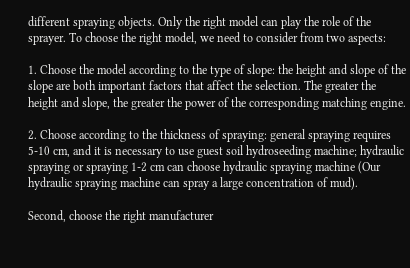different spraying objects. Only the right model can play the role of the sprayer. To choose the right model, we need to consider from two aspects:

1. Choose the model according to the type of slope: the height and slope of the slope are both important factors that affect the selection. The greater the height and slope, the greater the power of the corresponding matching engine.

2. Choose according to the thickness of spraying: general spraying requires 5-10 cm, and it is necessary to use guest soil hydroseeding machine; hydraulic spraying or spraying 1-2 cm can choose hydraulic spraying machine (Our hydraulic spraying machine can spray a large concentration of mud).

Second, choose the right manufacturer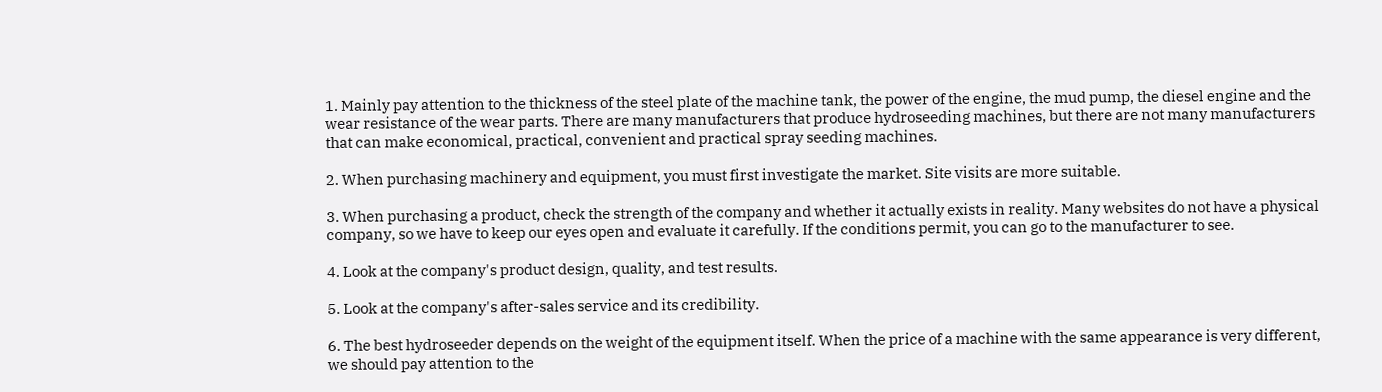1. Mainly pay attention to the thickness of the steel plate of the machine tank, the power of the engine, the mud pump, the diesel engine and the wear resistance of the wear parts. There are many manufacturers that produce hydroseeding machines, but there are not many manufacturers that can make economical, practical, convenient and practical spray seeding machines.

2. When purchasing machinery and equipment, you must first investigate the market. Site visits are more suitable.

3. When purchasing a product, check the strength of the company and whether it actually exists in reality. Many websites do not have a physical company, so we have to keep our eyes open and evaluate it carefully. If the conditions permit, you can go to the manufacturer to see.

4. Look at the company's product design, quality, and test results.

5. Look at the company's after-sales service and its credibility.

6. The best hydroseeder depends on the weight of the equipment itself. When the price of a machine with the same appearance is very different, we should pay attention to the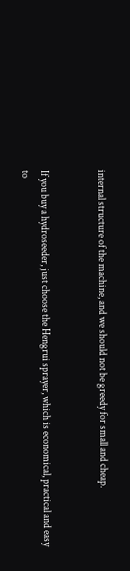internal structure of the machine, and we should not be greedy for small and cheap.


If you buy a hydroseeder, just choose the Hengrui sprayer, which is economical, practical and easy to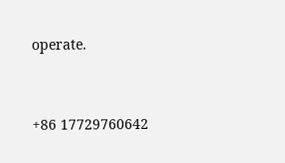operate.




+86 17729760642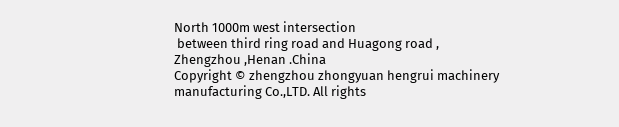North 1000m west intersection
 between third ring road and Huagong road ,
Zhengzhou ,Henan .China
Copyright © zhengzhou zhongyuan hengrui machinery manufacturing Co.,LTD. All rights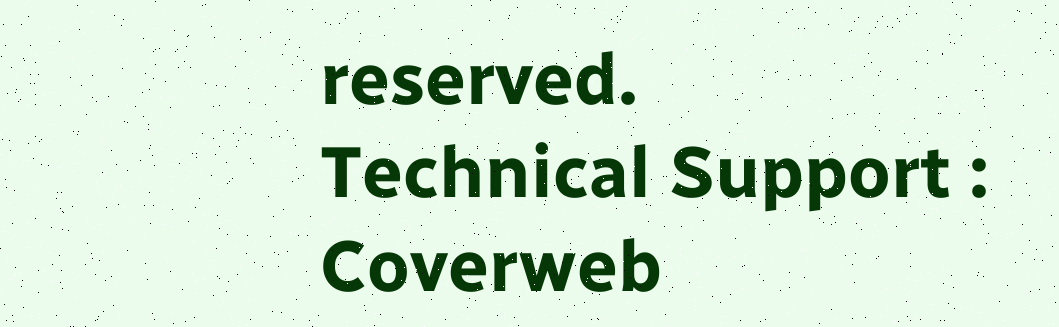reserved.                                                                               Technical Support : Coverweb